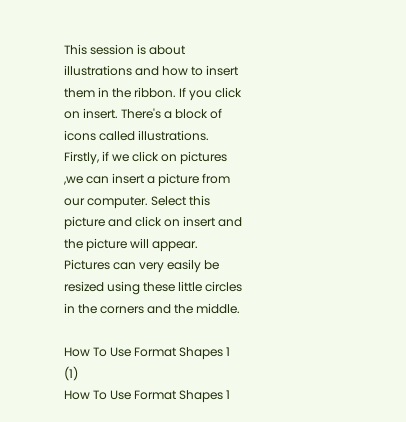This session is about illustrations and how to insert them in the ribbon. If you click on insert. There's a block of icons called illustrations. Firstly, if we click on pictures ,we can insert a picture from our computer. Select this picture and click on insert and the picture will appear. Pictures can very easily be resized using these little circles in the corners and the middle.

How To Use Format Shapes 1 (1)
How To Use Format Shapes 1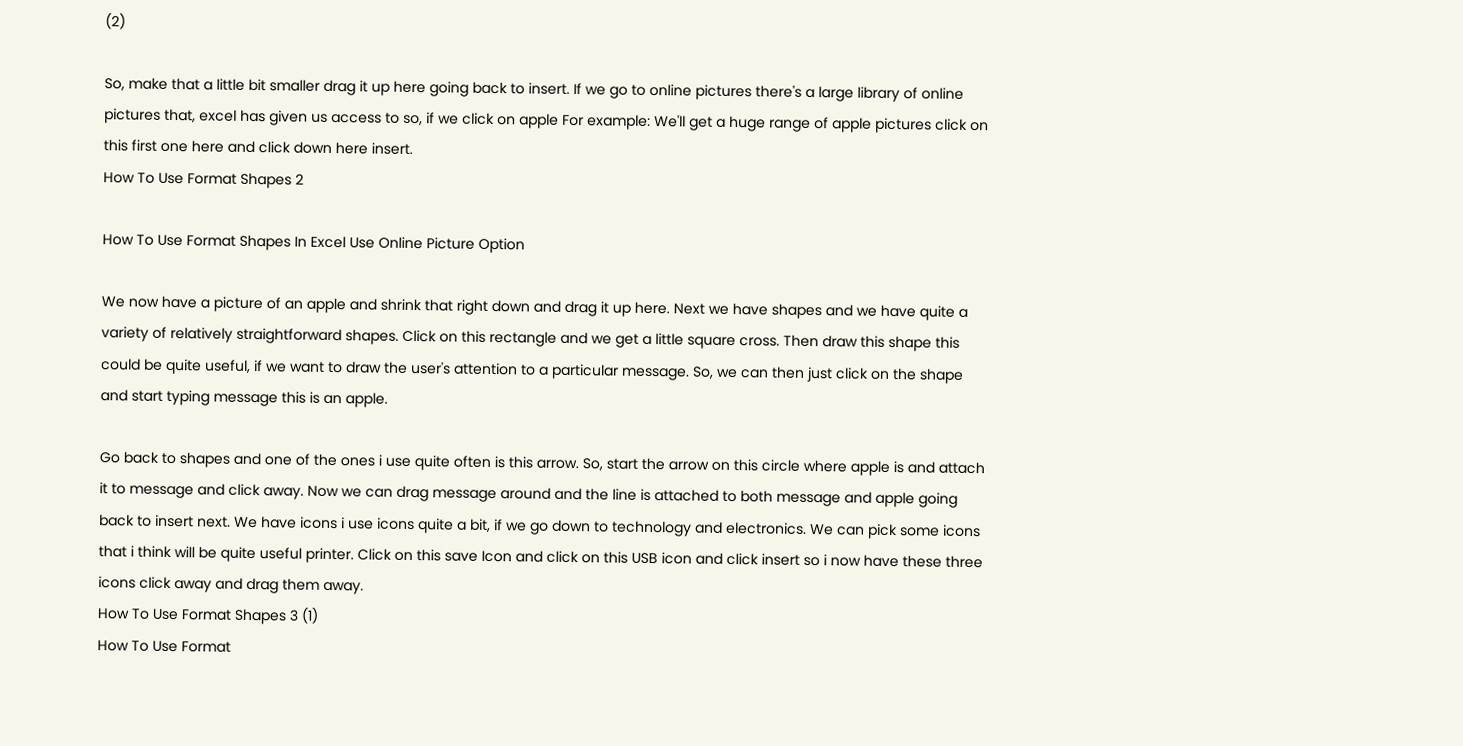(2)

So, make that a little bit smaller drag it up here going back to insert. If we go to online pictures there's a large library of online pictures that, excel has given us access to so, if we click on apple For example: We'll get a huge range of apple pictures click on this first one here and click down here insert.
How To Use Format Shapes 2

How To Use Format Shapes In Excel Use Online Picture Option

We now have a picture of an apple and shrink that right down and drag it up here. Next we have shapes and we have quite a variety of relatively straightforward shapes. Click on this rectangle and we get a little square cross. Then draw this shape this could be quite useful, if we want to draw the user's attention to a particular message. So, we can then just click on the shape and start typing message this is an apple.

Go back to shapes and one of the ones i use quite often is this arrow. So, start the arrow on this circle where apple is and attach it to message and click away. Now we can drag message around and the line is attached to both message and apple going back to insert next. We have icons i use icons quite a bit, if we go down to technology and electronics. We can pick some icons that i think will be quite useful printer. Click on this save Icon and click on this USB icon and click insert so i now have these three icons click away and drag them away.
How To Use Format Shapes 3 (1)
How To Use Format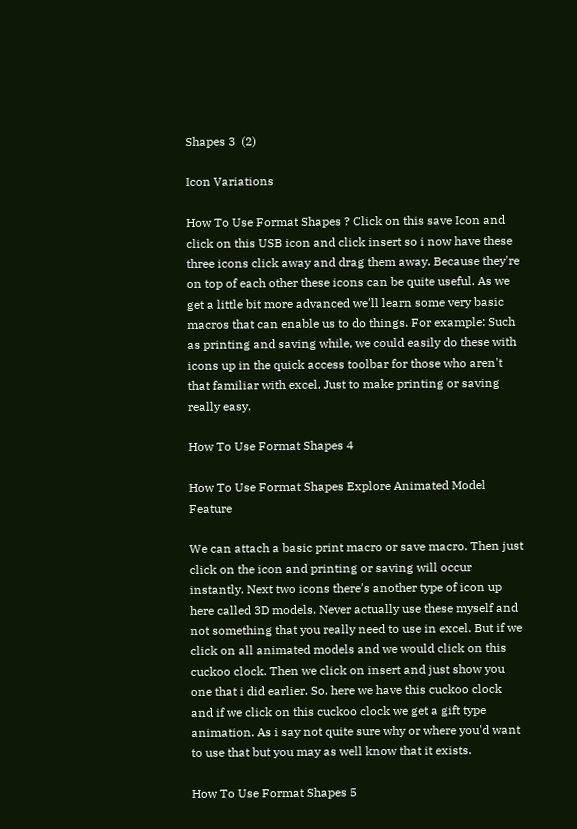Shapes 3  (2)

Icon Variations

How To Use Format Shapes ? Click on this save Icon and click on this USB icon and click insert so i now have these three icons click away and drag them away. Because they're on top of each other these icons can be quite useful. As we get a little bit more advanced we'll learn some very basic macros that can enable us to do things. For example: Such as printing and saving while, we could easily do these with icons up in the quick access toolbar for those who aren't that familiar with excel. Just to make printing or saving really easy.

How To Use Format Shapes 4

How To Use Format Shapes Explore Animated Model Feature

We can attach a basic print macro or save macro. Then just click on the icon and printing or saving will occur instantly. Next two icons there's another type of icon up here called 3D models. Never actually use these myself and not something that you really need to use in excel. But if we click on all animated models and we would click on this cuckoo clock. Then we click on insert and just show you one that i did earlier. So. here we have this cuckoo clock and if we click on this cuckoo clock we get a gift type animation. As i say not quite sure why or where you'd want to use that but you may as well know that it exists.

How To Use Format Shapes 5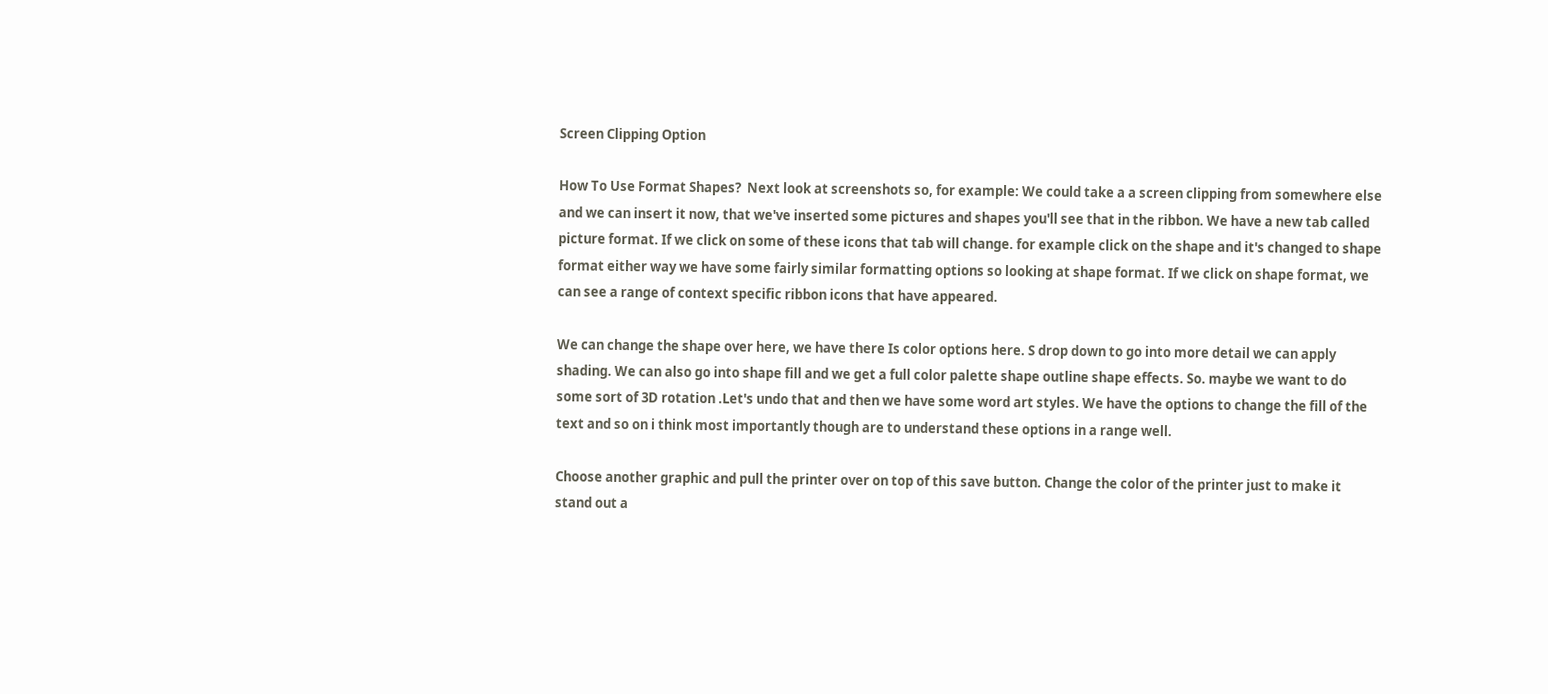Screen Clipping Option

How To Use Format Shapes?  Next look at screenshots so, for example: We could take a a screen clipping from somewhere else and we can insert it now, that we've inserted some pictures and shapes you'll see that in the ribbon. We have a new tab called picture format. If we click on some of these icons that tab will change. for example click on the shape and it's changed to shape format either way we have some fairly similar formatting options so looking at shape format. If we click on shape format, we can see a range of context specific ribbon icons that have appeared.

We can change the shape over here, we have there Is color options here. S drop down to go into more detail we can apply shading. We can also go into shape fill and we get a full color palette shape outline shape effects. So. maybe we want to do some sort of 3D rotation .Let's undo that and then we have some word art styles. We have the options to change the fill of the text and so on i think most importantly though are to understand these options in a range well.

Choose another graphic and pull the printer over on top of this save button. Change the color of the printer just to make it stand out a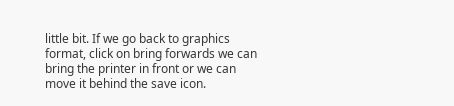little bit. If we go back to graphics format, click on bring forwards we can bring the printer in front or we can move it behind the save icon.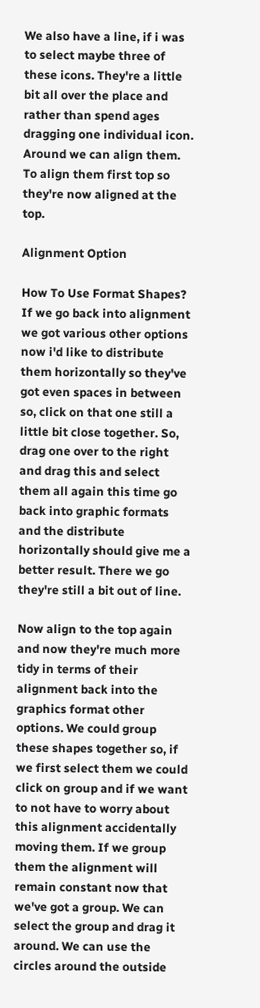We also have a line, if i was to select maybe three of these icons. They're a little bit all over the place and rather than spend ages dragging one individual icon. Around we can align them. To align them first top so they're now aligned at the top.

Alignment Option

How To Use Format Shapes? If we go back into alignment we got various other options now i'd like to distribute them horizontally so they've got even spaces in between so, click on that one still a little bit close together. So, drag one over to the right and drag this and select them all again this time go back into graphic formats and the distribute horizontally should give me a better result. There we go they're still a bit out of line.

Now align to the top again and now they're much more tidy in terms of their alignment back into the graphics format other options. We could group these shapes together so, if we first select them we could click on group and if we want to not have to worry about this alignment accidentally moving them. If we group them the alignment will remain constant now that we've got a group. We can select the group and drag it around. We can use the circles around the outside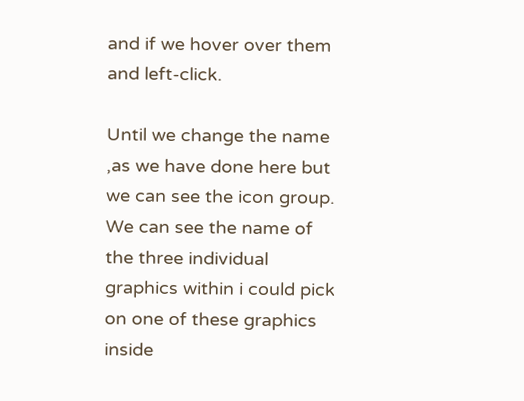and if we hover over them and left-click.

Until we change the name ,as we have done here but we can see the icon group. We can see the name of the three individual graphics within i could pick on one of these graphics inside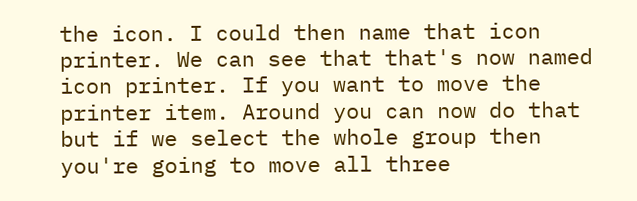the icon. I could then name that icon printer. We can see that that's now named icon printer. If you want to move the printer item. Around you can now do that but if we select the whole group then you're going to move all three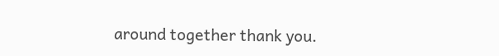around together thank you.